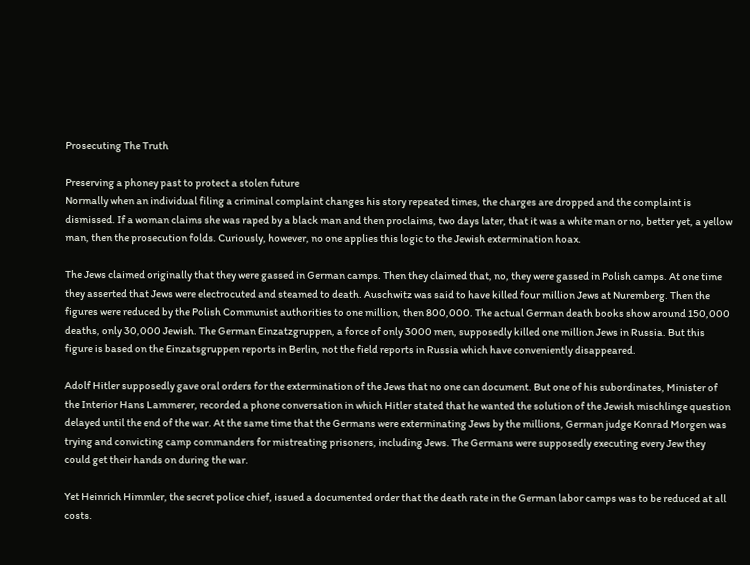Prosecuting The Truth

Preserving a phoney past to protect a stolen future
Normally when an individual filing a criminal complaint changes his story repeated times, the charges are dropped and the complaint is dismissed. If a woman claims she was raped by a black man and then proclaims, two days later, that it was a white man or no, better yet, a yellow man, then the prosecution folds. Curiously, however, no one applies this logic to the Jewish extermination hoax.

The Jews claimed originally that they were gassed in German camps. Then they claimed that, no, they were gassed in Polish camps. At one time they asserted that Jews were electrocuted and steamed to death. Auschwitz was said to have killed four million Jews at Nuremberg. Then the figures were reduced by the Polish Communist authorities to one million, then 800,000. The actual German death books show around 150,000 deaths, only 30,000 Jewish. The German Einzatzgruppen, a force of only 3000 men, supposedly killed one million Jews in Russia. But this figure is based on the Einzatsgruppen reports in Berlin, not the field reports in Russia which have conveniently disappeared.

Adolf Hitler supposedly gave oral orders for the extermination of the Jews that no one can document. But one of his subordinates, Minister of the Interior Hans Lammerer, recorded a phone conversation in which Hitler stated that he wanted the solution of the Jewish mischlinge question delayed until the end of the war. At the same time that the Germans were exterminating Jews by the millions, German judge Konrad Morgen was trying and convicting camp commanders for mistreating prisoners, including Jews. The Germans were supposedly executing every Jew they could get their hands on during the war.

Yet Heinrich Himmler, the secret police chief, issued a documented order that the death rate in the German labor camps was to be reduced at all costs.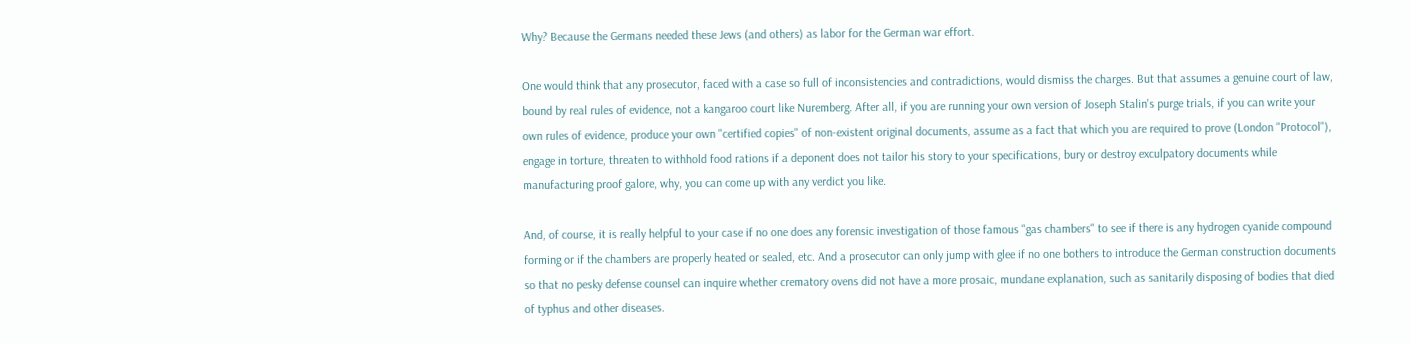Why? Because the Germans needed these Jews (and others) as labor for the German war effort.

One would think that any prosecutor, faced with a case so full of inconsistencies and contradictions, would dismiss the charges. But that assumes a genuine court of law, bound by real rules of evidence, not a kangaroo court like Nuremberg. After all, if you are running your own version of Joseph Stalin's purge trials, if you can write your own rules of evidence, produce your own "certified copies" of non-existent original documents, assume as a fact that which you are required to prove (London "Protocol"), engage in torture, threaten to withhold food rations if a deponent does not tailor his story to your specifications, bury or destroy exculpatory documents while manufacturing proof galore, why, you can come up with any verdict you like.

And, of course, it is really helpful to your case if no one does any forensic investigation of those famous "gas chambers" to see if there is any hydrogen cyanide compound forming or if the chambers are properly heated or sealed, etc. And a prosecutor can only jump with glee if no one bothers to introduce the German construction documents so that no pesky defense counsel can inquire whether crematory ovens did not have a more prosaic, mundane explanation, such as sanitarily disposing of bodies that died of typhus and other diseases.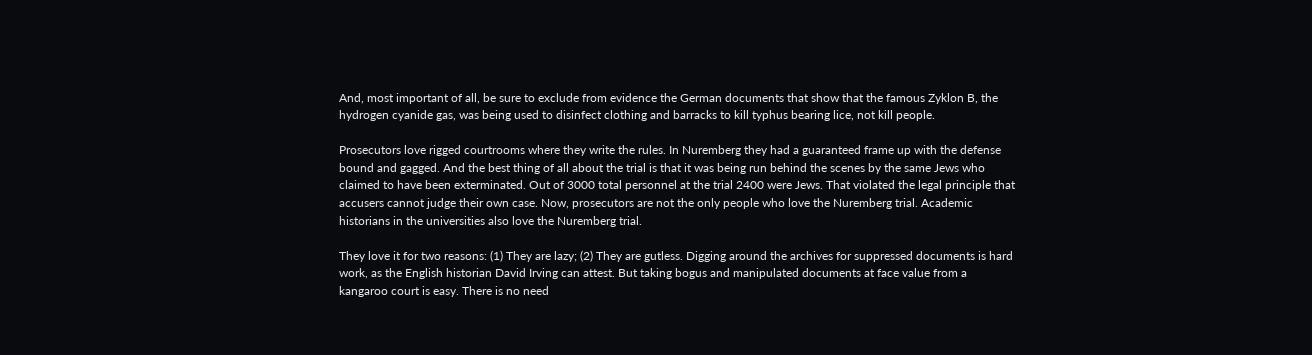And, most important of all, be sure to exclude from evidence the German documents that show that the famous Zyklon B, the hydrogen cyanide gas, was being used to disinfect clothing and barracks to kill typhus bearing lice, not kill people.

Prosecutors love rigged courtrooms where they write the rules. In Nuremberg they had a guaranteed frame up with the defense bound and gagged. And the best thing of all about the trial is that it was being run behind the scenes by the same Jews who claimed to have been exterminated. Out of 3000 total personnel at the trial 2400 were Jews. That violated the legal principle that accusers cannot judge their own case. Now, prosecutors are not the only people who love the Nuremberg trial. Academic historians in the universities also love the Nuremberg trial.

They love it for two reasons: (1) They are lazy; (2) They are gutless. Digging around the archives for suppressed documents is hard work, as the English historian David Irving can attest. But taking bogus and manipulated documents at face value from a kangaroo court is easy. There is no need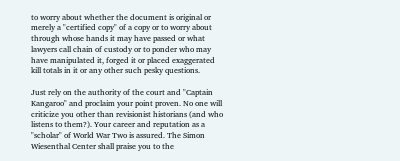to worry about whether the document is original or merely a "certified copy" of a copy or to worry about through whose hands it may have passed or what lawyers call chain of custody or to ponder who may have manipulated it, forged it or placed exaggerated kill totals in it or any other such pesky questions.

Just rely on the authority of the court and "Captain Kangaroo" and proclaim your point proven. No one will criticize you other than revisionist historians (and who listens to them?). Your career and reputation as a "scholar" of World War Two is assured. The Simon Wiesenthal Center shall praise you to the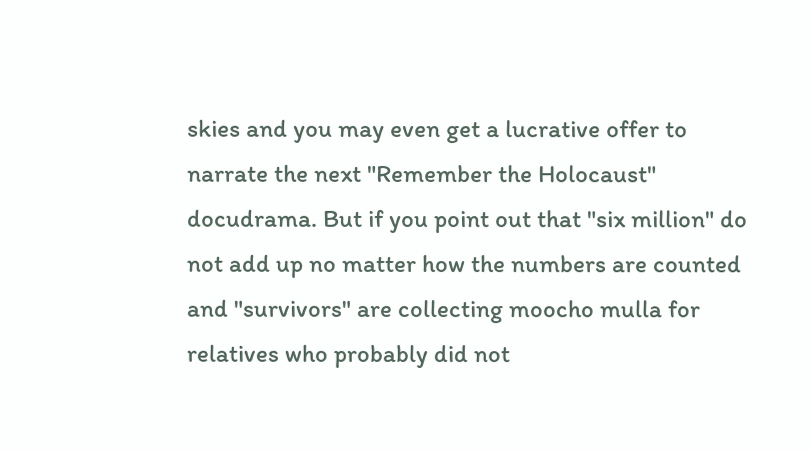skies and you may even get a lucrative offer to narrate the next "Remember the Holocaust" docudrama. But if you point out that "six million" do not add up no matter how the numbers are counted and "survivors" are collecting moocho mulla for relatives who probably did not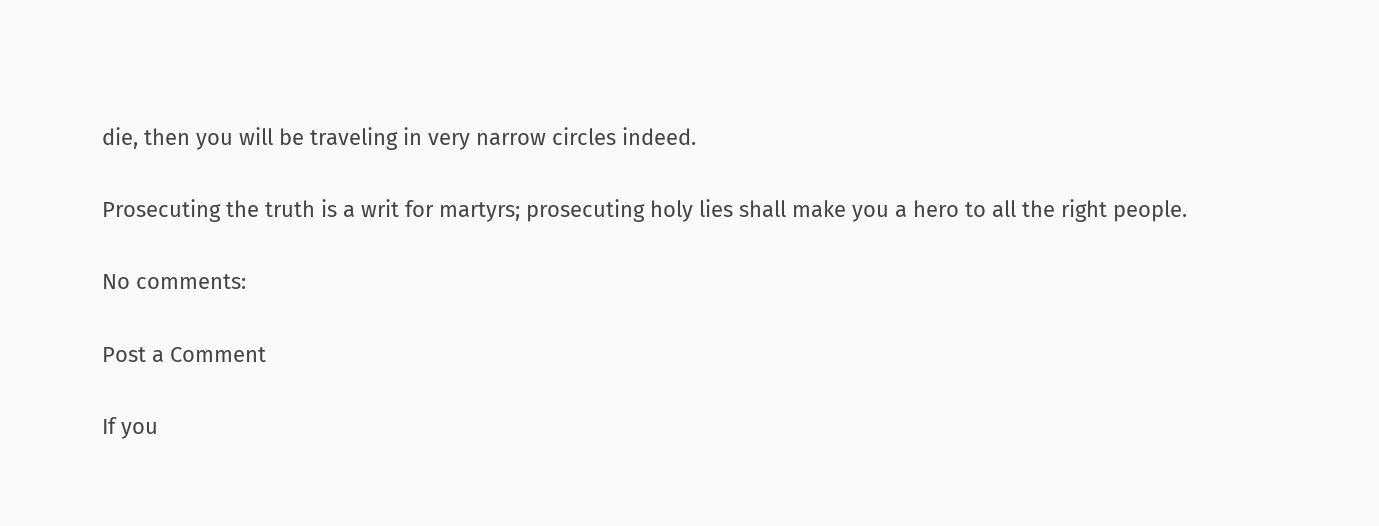die, then you will be traveling in very narrow circles indeed.

Prosecuting the truth is a writ for martyrs; prosecuting holy lies shall make you a hero to all the right people.

No comments:

Post a Comment

If you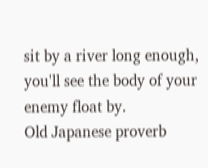sit by a river long enough, you'll see the body of your enemy float by.
Old Japanese proverb